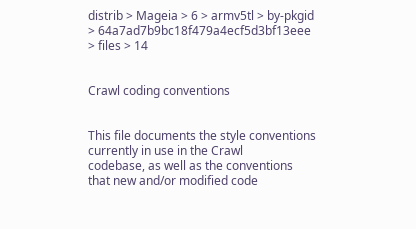distrib > Mageia > 6 > armv5tl > by-pkgid > 64a7ad7b9bc18f479a4ecf5d3bf13eee > files > 14


Crawl coding conventions


This file documents the style conventions currently in use in the Crawl
codebase, as well as the conventions that new and/or modified code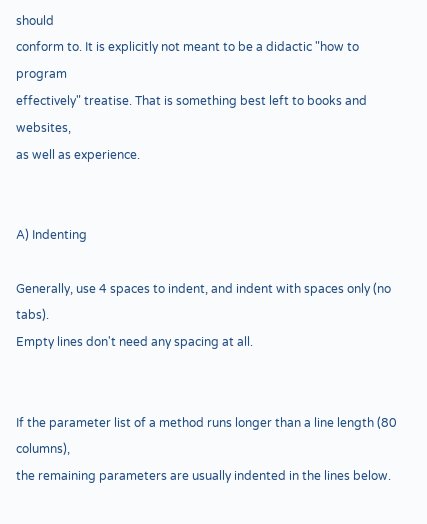should
conform to. It is explicitly not meant to be a didactic "how to program
effectively" treatise. That is something best left to books and websites,
as well as experience.


A) Indenting

Generally, use 4 spaces to indent, and indent with spaces only (no tabs).
Empty lines don't need any spacing at all.


If the parameter list of a method runs longer than a line length (80 columns),
the remaining parameters are usually indented in the lines below.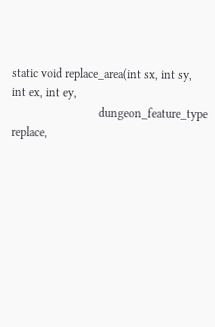static void replace_area(int sx, int sy, int ex, int ey,
                             dungeon_feature_type replace,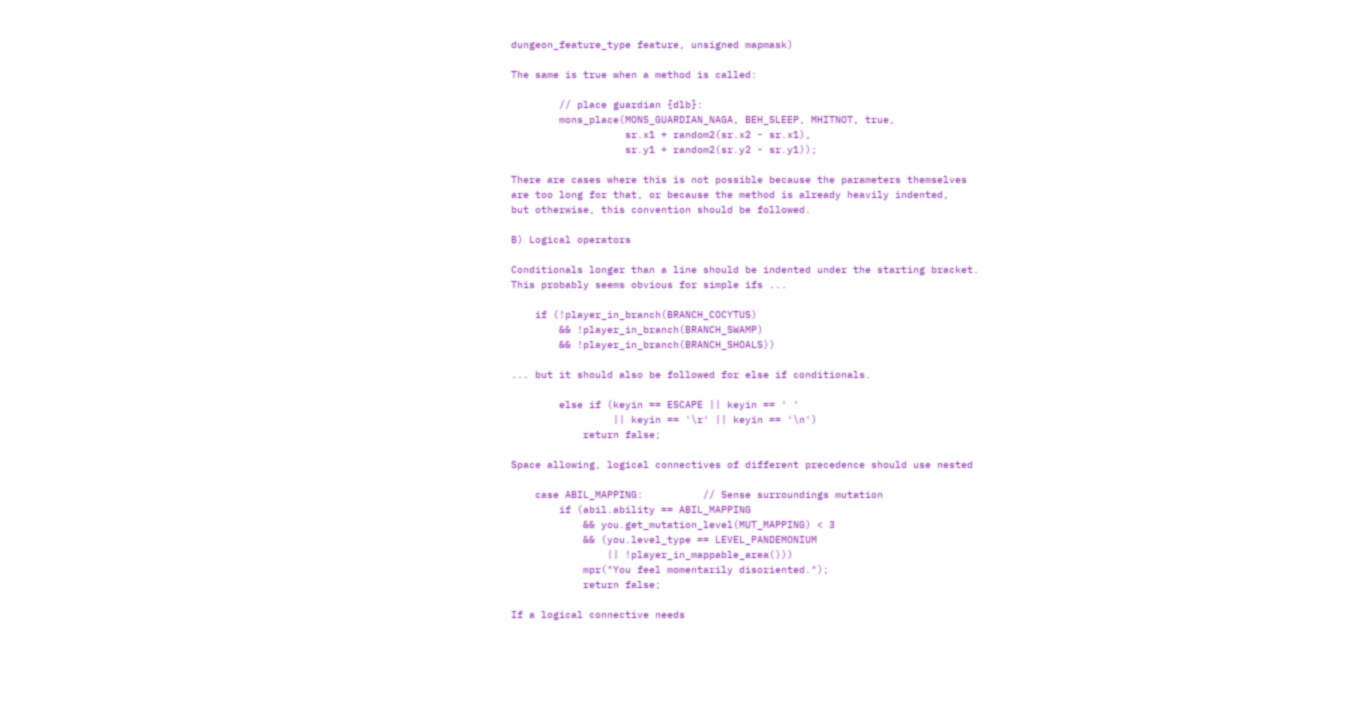dungeon_feature_type feature, unsigned mapmask)

The same is true when a method is called:

        // place guardian {dlb}:
        mons_place(MONS_GUARDIAN_NAGA, BEH_SLEEP, MHITNOT, true,
                   sr.x1 + random2(sr.x2 - sr.x1),
                   sr.y1 + random2(sr.y2 - sr.y1));

There are cases where this is not possible because the parameters themselves
are too long for that, or because the method is already heavily indented,
but otherwise, this convention should be followed.

B) Logical operators

Conditionals longer than a line should be indented under the starting bracket.
This probably seems obvious for simple ifs ...

    if (!player_in_branch(BRANCH_COCYTUS)
        && !player_in_branch(BRANCH_SWAMP)
        && !player_in_branch(BRANCH_SHOALS))

... but it should also be followed for else if conditionals.

        else if (keyin == ESCAPE || keyin == ' '
                 || keyin == '\r' || keyin == '\n')
            return false;

Space allowing, logical connectives of different precedence should use nested

    case ABIL_MAPPING:          // Sense surroundings mutation
        if (abil.ability == ABIL_MAPPING
            && you.get_mutation_level(MUT_MAPPING) < 3
            && (you.level_type == LEVEL_PANDEMONIUM
                || !player_in_mappable_area()))
            mpr("You feel momentarily disoriented.");
            return false;

If a logical connective needs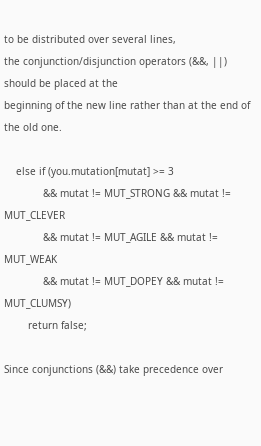to be distributed over several lines,
the conjunction/disjunction operators (&&, ||) should be placed at the
beginning of the new line rather than at the end of the old one.

    else if (you.mutation[mutat] >= 3
             && mutat != MUT_STRONG && mutat != MUT_CLEVER
             && mutat != MUT_AGILE && mutat != MUT_WEAK
             && mutat != MUT_DOPEY && mutat != MUT_CLUMSY)
        return false;

Since conjunctions (&&) take precedence over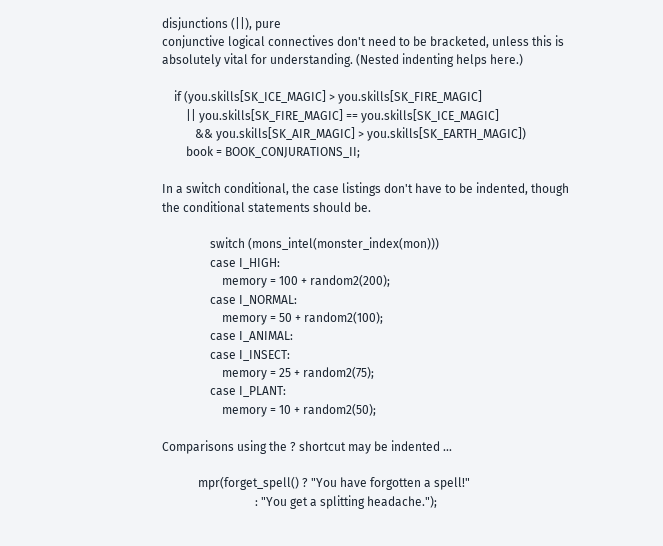disjunctions (||), pure
conjunctive logical connectives don't need to be bracketed, unless this is
absolutely vital for understanding. (Nested indenting helps here.)

    if (you.skills[SK_ICE_MAGIC] > you.skills[SK_FIRE_MAGIC]
        || you.skills[SK_FIRE_MAGIC] == you.skills[SK_ICE_MAGIC]
           && you.skills[SK_AIR_MAGIC] > you.skills[SK_EARTH_MAGIC])
        book = BOOK_CONJURATIONS_II;

In a switch conditional, the case listings don't have to be indented, though
the conditional statements should be.

                switch (mons_intel(monster_index(mon)))
                case I_HIGH:
                    memory = 100 + random2(200);
                case I_NORMAL:
                    memory = 50 + random2(100);
                case I_ANIMAL:
                case I_INSECT:
                    memory = 25 + random2(75);
                case I_PLANT:
                    memory = 10 + random2(50);

Comparisons using the ? shortcut may be indented ...

            mpr(forget_spell() ? "You have forgotten a spell!"
                               : "You get a splitting headache.");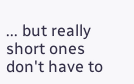... but really short ones don't have to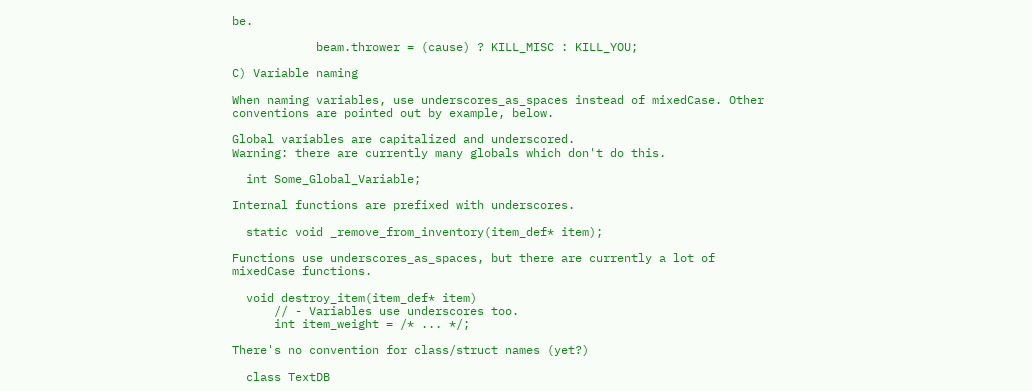be.

            beam.thrower = (cause) ? KILL_MISC : KILL_YOU;

C) Variable naming

When naming variables, use underscores_as_spaces instead of mixedCase. Other
conventions are pointed out by example, below.

Global variables are capitalized and underscored.
Warning: there are currently many globals which don't do this.

  int Some_Global_Variable;

Internal functions are prefixed with underscores.

  static void _remove_from_inventory(item_def* item);

Functions use underscores_as_spaces, but there are currently a lot of
mixedCase functions.

  void destroy_item(item_def* item)
      // - Variables use underscores too.
      int item_weight = /* ... */;

There's no convention for class/struct names (yet?)

  class TextDB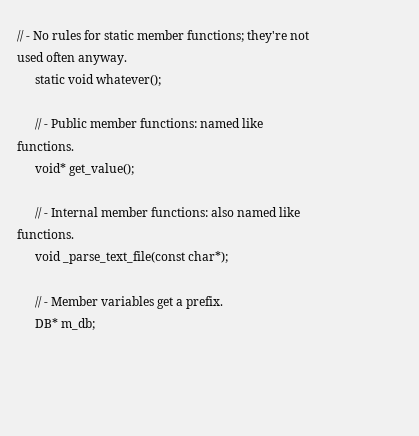// - No rules for static member functions; they're not used often anyway.
      static void whatever();

      // - Public member functions: named like functions.
      void* get_value();

      // - Internal member functions: also named like functions.
      void _parse_text_file(const char*);

      // - Member variables get a prefix.
      DB* m_db;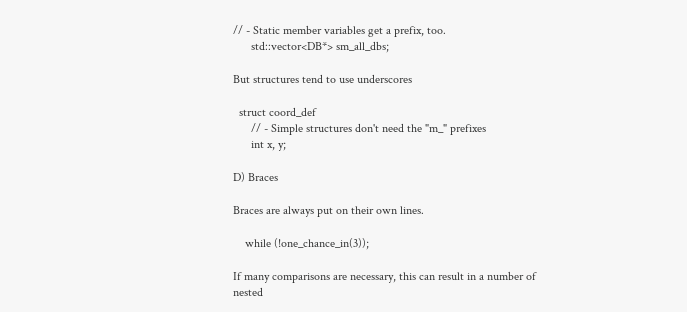// - Static member variables get a prefix, too.
      std::vector<DB*> sm_all_dbs;

But structures tend to use underscores

  struct coord_def
      // - Simple structures don't need the "m_" prefixes
      int x, y;

D) Braces

Braces are always put on their own lines.

    while (!one_chance_in(3));

If many comparisons are necessary, this can result in a number of nested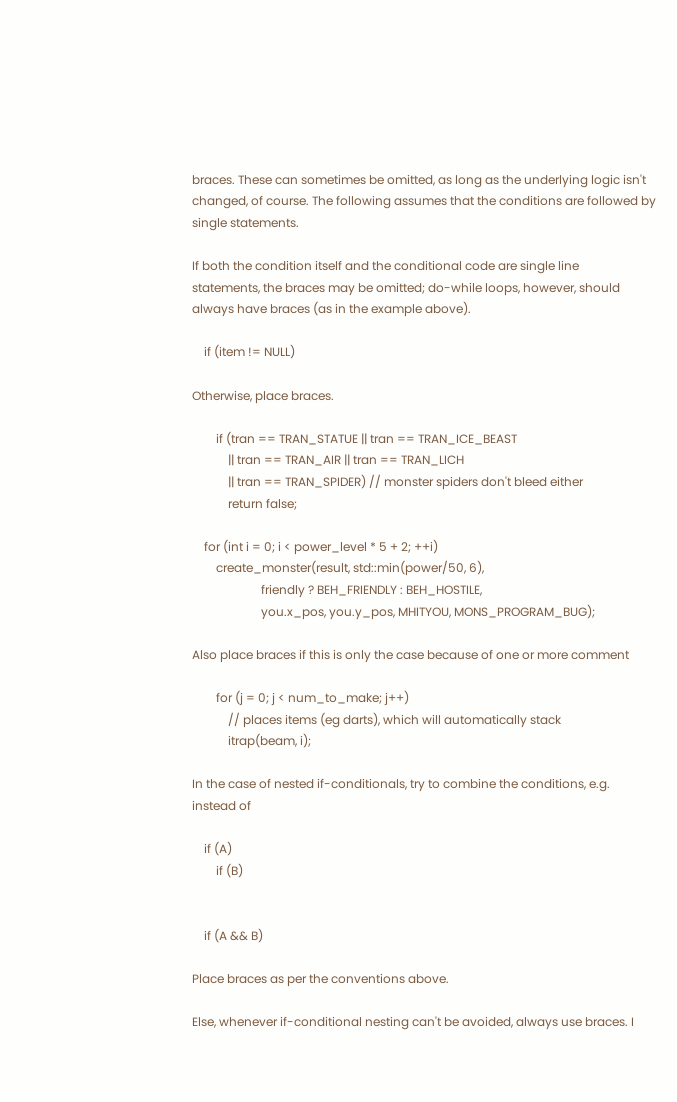braces. These can sometimes be omitted, as long as the underlying logic isn't
changed, of course. The following assumes that the conditions are followed by
single statements.

If both the condition itself and the conditional code are single line
statements, the braces may be omitted; do-while loops, however, should
always have braces (as in the example above).

    if (item != NULL)

Otherwise, place braces.

        if (tran == TRAN_STATUE || tran == TRAN_ICE_BEAST
            || tran == TRAN_AIR || tran == TRAN_LICH
            || tran == TRAN_SPIDER) // monster spiders don't bleed either
            return false;

    for (int i = 0; i < power_level * 5 + 2; ++i)
        create_monster(result, std::min(power/50, 6),
                       friendly ? BEH_FRIENDLY : BEH_HOSTILE,
                       you.x_pos, you.y_pos, MHITYOU, MONS_PROGRAM_BUG);

Also place braces if this is only the case because of one or more comment

        for (j = 0; j < num_to_make; j++)
            // places items (eg darts), which will automatically stack
            itrap(beam, i);

In the case of nested if-conditionals, try to combine the conditions, e.g.
instead of

    if (A)
        if (B)


    if (A && B)

Place braces as per the conventions above.

Else, whenever if-conditional nesting can't be avoided, always use braces. I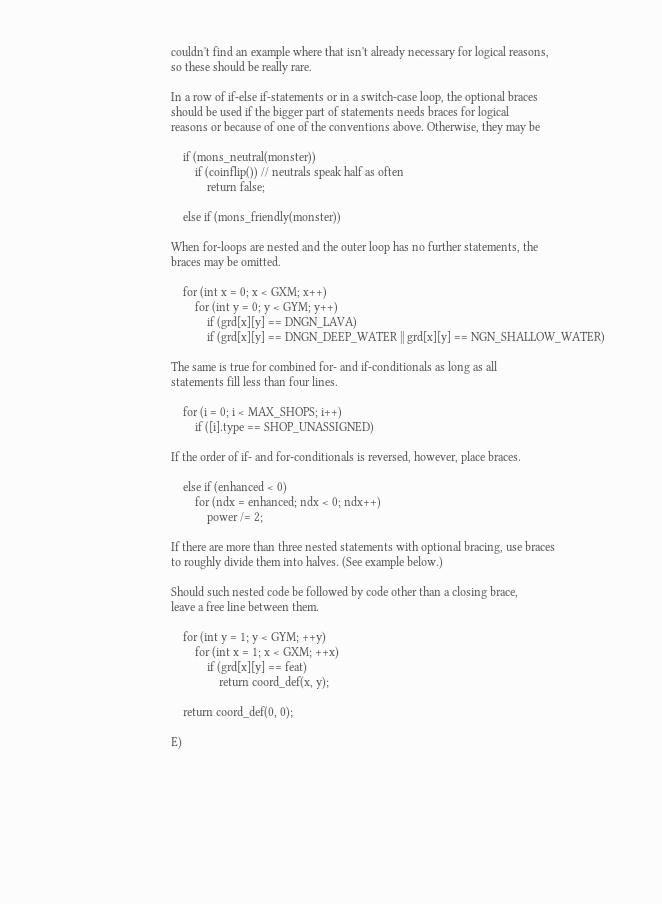couldn't find an example where that isn't already necessary for logical reasons,
so these should be really rare.

In a row of if-else if-statements or in a switch-case loop, the optional braces
should be used if the bigger part of statements needs braces for logical
reasons or because of one of the conventions above. Otherwise, they may be

    if (mons_neutral(monster))
        if (coinflip()) // neutrals speak half as often
            return false;

    else if (mons_friendly(monster))

When for-loops are nested and the outer loop has no further statements, the
braces may be omitted.

    for (int x = 0; x < GXM; x++)
        for (int y = 0; y < GYM; y++)
            if (grd[x][y] == DNGN_LAVA)
            if (grd[x][y] == DNGN_DEEP_WATER || grd[x][y] == NGN_SHALLOW_WATER)

The same is true for combined for- and if-conditionals as long as all
statements fill less than four lines.

    for (i = 0; i < MAX_SHOPS; i++)
        if ([i].type == SHOP_UNASSIGNED)

If the order of if- and for-conditionals is reversed, however, place braces.

    else if (enhanced < 0)
        for (ndx = enhanced; ndx < 0; ndx++)
            power /= 2;

If there are more than three nested statements with optional bracing, use braces
to roughly divide them into halves. (See example below.)

Should such nested code be followed by code other than a closing brace,
leave a free line between them.

    for (int y = 1; y < GYM; ++y)
        for (int x = 1; x < GXM; ++x)
            if (grd[x][y] == feat)
                return coord_def(x, y);

    return coord_def(0, 0);

E)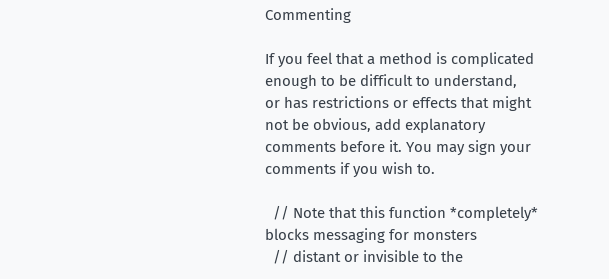Commenting

If you feel that a method is complicated enough to be difficult to understand,
or has restrictions or effects that might not be obvious, add explanatory
comments before it. You may sign your comments if you wish to.

  // Note that this function *completely* blocks messaging for monsters
  // distant or invisible to the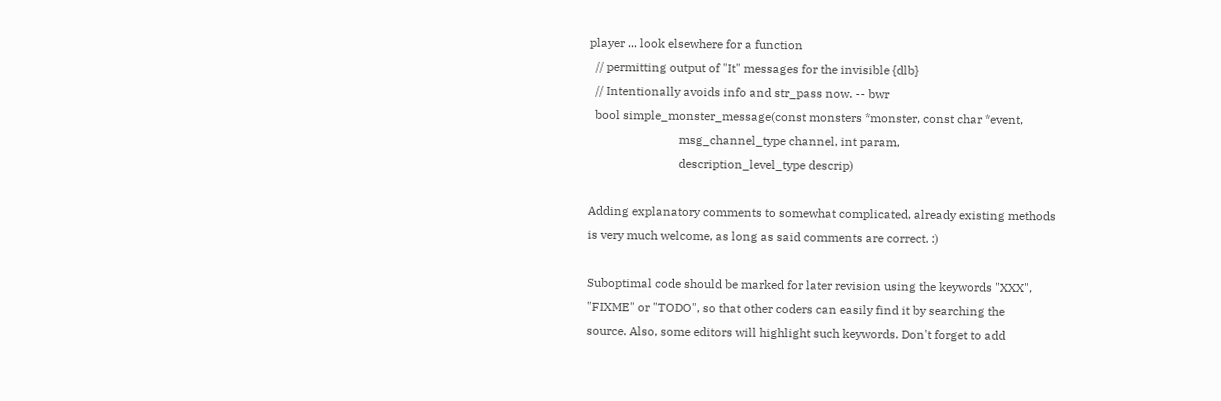player ... look elsewhere for a function
  // permitting output of "It" messages for the invisible {dlb}
  // Intentionally avoids info and str_pass now. -- bwr
  bool simple_monster_message(const monsters *monster, const char *event,
                              msg_channel_type channel, int param,
                              description_level_type descrip)

Adding explanatory comments to somewhat complicated, already existing methods
is very much welcome, as long as said comments are correct. :)

Suboptimal code should be marked for later revision using the keywords "XXX",
"FIXME" or "TODO", so that other coders can easily find it by searching the
source. Also, some editors will highlight such keywords. Don't forget to add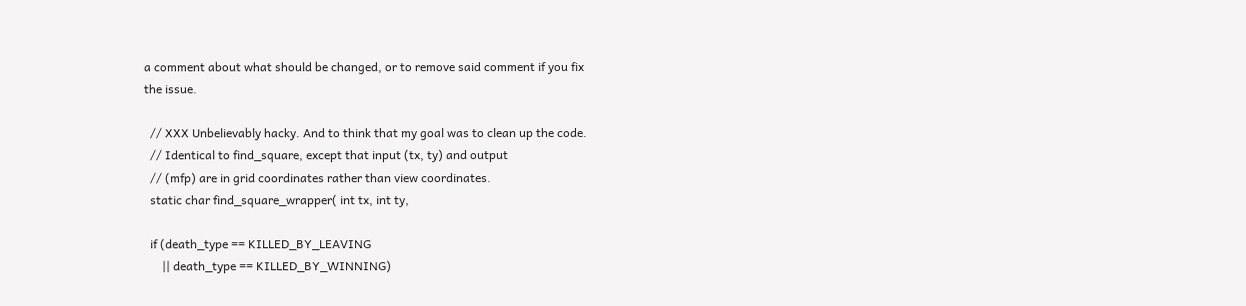a comment about what should be changed, or to remove said comment if you fix
the issue.

  // XXX Unbelievably hacky. And to think that my goal was to clean up the code.
  // Identical to find_square, except that input (tx, ty) and output
  // (mfp) are in grid coordinates rather than view coordinates.
  static char find_square_wrapper( int tx, int ty,

  if (death_type == KILLED_BY_LEAVING
      || death_type == KILLED_BY_WINNING)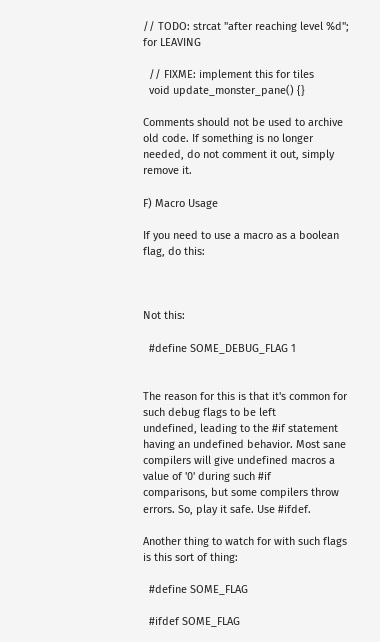// TODO: strcat "after reaching level %d"; for LEAVING

  // FIXME: implement this for tiles
  void update_monster_pane() {}

Comments should not be used to archive old code. If something is no longer
needed, do not comment it out, simply remove it.

F) Macro Usage

If you need to use a macro as a boolean flag, do this:



Not this:

  #define SOME_DEBUG_FLAG 1


The reason for this is that it's common for such debug flags to be left
undefined, leading to the #if statement having an undefined behavior. Most sane
compilers will give undefined macros a value of '0' during such #if
comparisons, but some compilers throw errors. So, play it safe. Use #ifdef.

Another thing to watch for with such flags is this sort of thing:

  #define SOME_FLAG

  #ifdef SOME_FLAG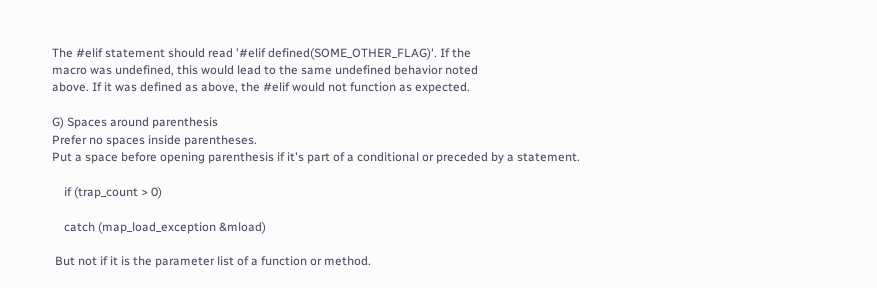The #elif statement should read '#elif defined(SOME_OTHER_FLAG)'. If the
macro was undefined, this would lead to the same undefined behavior noted
above. If it was defined as above, the #elif would not function as expected.

G) Spaces around parenthesis
Prefer no spaces inside parentheses.
Put a space before opening parenthesis if it's part of a conditional or preceded by a statement.

    if (trap_count > 0)

    catch (map_load_exception &mload)

 But not if it is the parameter list of a function or method.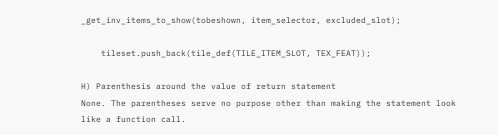_get_inv_items_to_show(tobeshown, item_selector, excluded_slot);

    tileset.push_back(tile_def(TILE_ITEM_SLOT, TEX_FEAT));

H) Parenthesis around the value of return statement
None. The parentheses serve no purpose other than making the statement look
like a function call.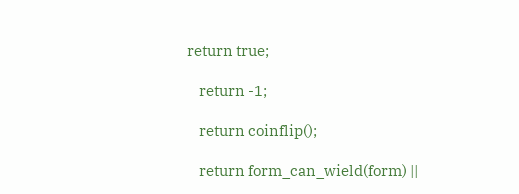return true;

    return -1;

    return coinflip();

    return form_can_wield(form) ||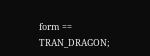form == TRAN_DRAGON;